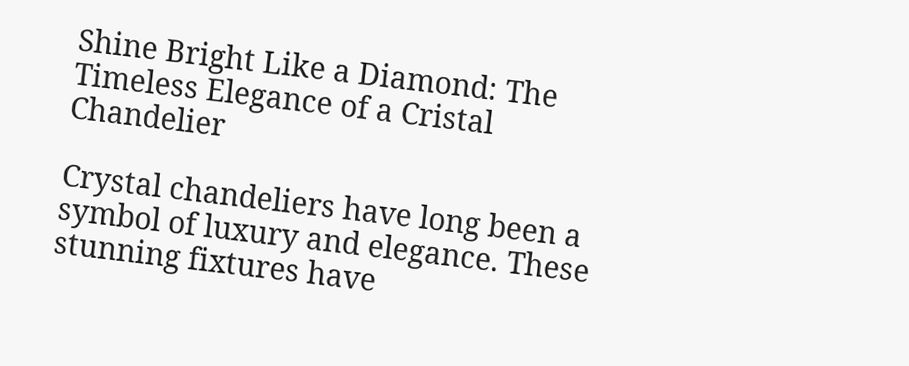Shine Bright Like a Diamond: The Timeless Elegance of a Cristal Chandelier

Crystal chandeliers have long been a symbol of luxury and elegance. These stunning fixtures have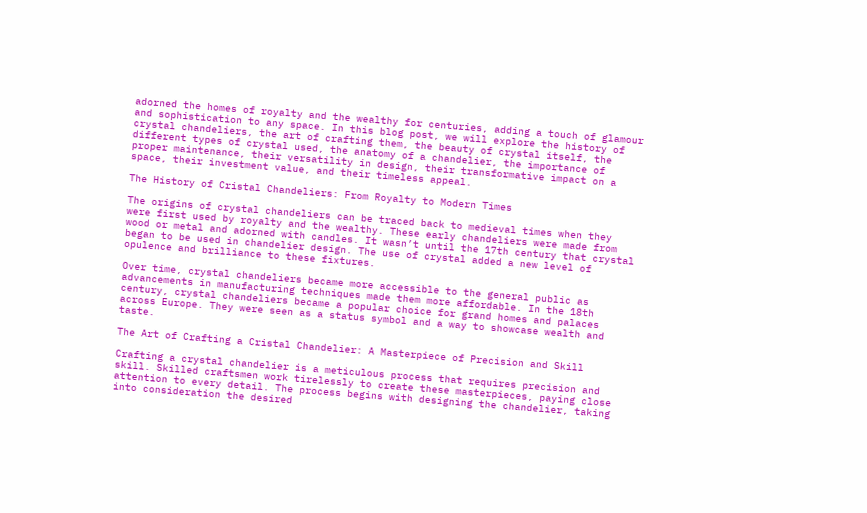adorned the homes of royalty and the wealthy for centuries, adding a touch of glamour and sophistication to any space. In this blog post, we will explore the history of crystal chandeliers, the art of crafting them, the beauty of crystal itself, the different types of crystal used, the anatomy of a chandelier, the importance of proper maintenance, their versatility in design, their transformative impact on a space, their investment value, and their timeless appeal.

The History of Cristal Chandeliers: From Royalty to Modern Times

The origins of crystal chandeliers can be traced back to medieval times when they were first used by royalty and the wealthy. These early chandeliers were made from wood or metal and adorned with candles. It wasn’t until the 17th century that crystal began to be used in chandelier design. The use of crystal added a new level of opulence and brilliance to these fixtures.

Over time, crystal chandeliers became more accessible to the general public as advancements in manufacturing techniques made them more affordable. In the 18th century, crystal chandeliers became a popular choice for grand homes and palaces across Europe. They were seen as a status symbol and a way to showcase wealth and taste.

The Art of Crafting a Cristal Chandelier: A Masterpiece of Precision and Skill

Crafting a crystal chandelier is a meticulous process that requires precision and skill. Skilled craftsmen work tirelessly to create these masterpieces, paying close attention to every detail. The process begins with designing the chandelier, taking into consideration the desired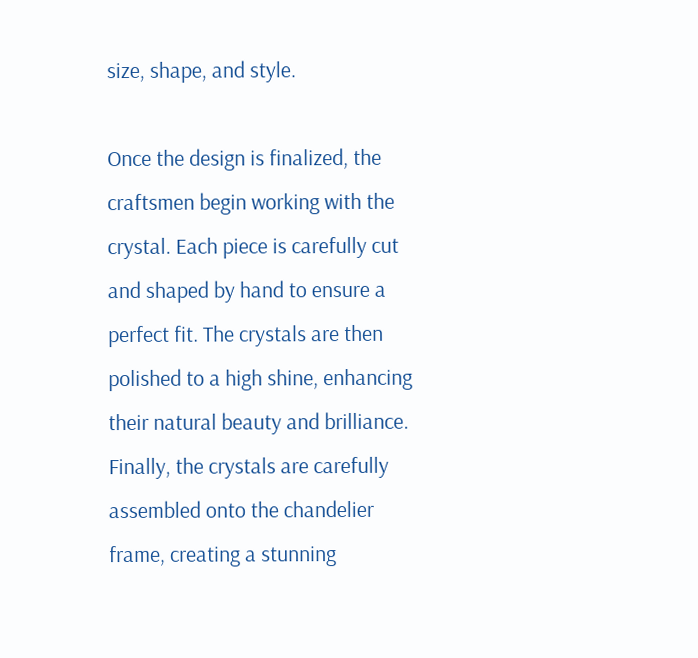size, shape, and style.

Once the design is finalized, the craftsmen begin working with the crystal. Each piece is carefully cut and shaped by hand to ensure a perfect fit. The crystals are then polished to a high shine, enhancing their natural beauty and brilliance. Finally, the crystals are carefully assembled onto the chandelier frame, creating a stunning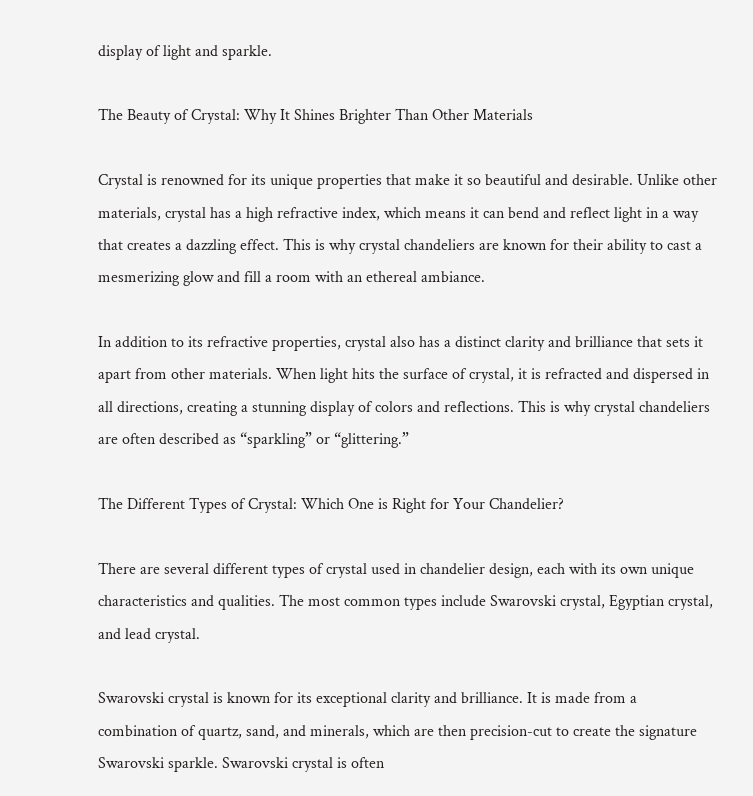display of light and sparkle.

The Beauty of Crystal: Why It Shines Brighter Than Other Materials

Crystal is renowned for its unique properties that make it so beautiful and desirable. Unlike other materials, crystal has a high refractive index, which means it can bend and reflect light in a way that creates a dazzling effect. This is why crystal chandeliers are known for their ability to cast a mesmerizing glow and fill a room with an ethereal ambiance.

In addition to its refractive properties, crystal also has a distinct clarity and brilliance that sets it apart from other materials. When light hits the surface of crystal, it is refracted and dispersed in all directions, creating a stunning display of colors and reflections. This is why crystal chandeliers are often described as “sparkling” or “glittering.”

The Different Types of Crystal: Which One is Right for Your Chandelier?

There are several different types of crystal used in chandelier design, each with its own unique characteristics and qualities. The most common types include Swarovski crystal, Egyptian crystal, and lead crystal.

Swarovski crystal is known for its exceptional clarity and brilliance. It is made from a combination of quartz, sand, and minerals, which are then precision-cut to create the signature Swarovski sparkle. Swarovski crystal is often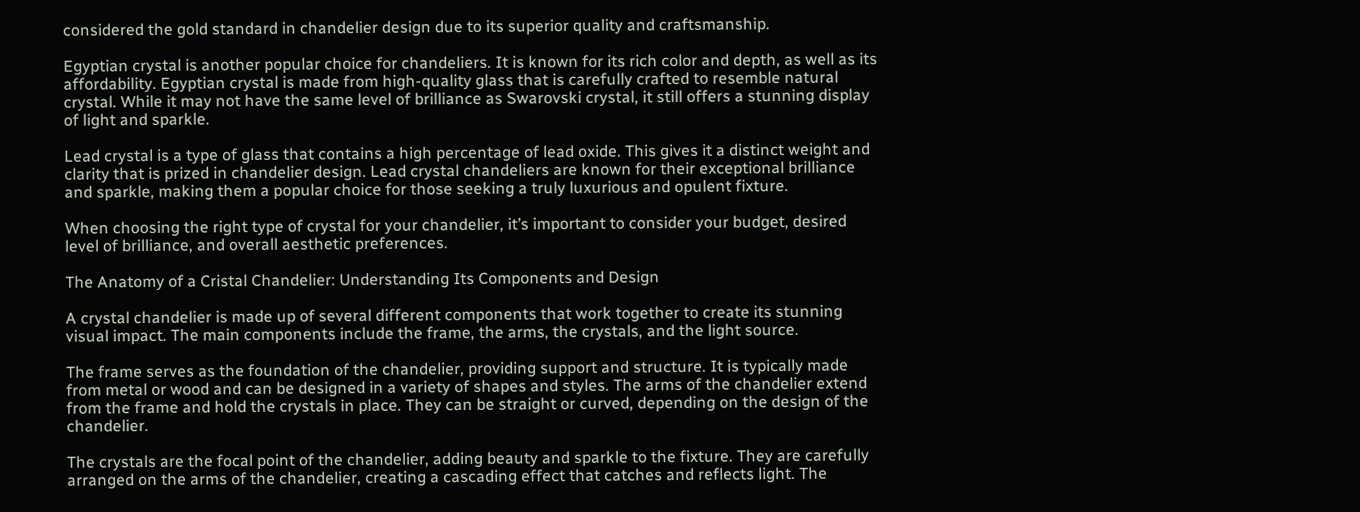considered the gold standard in chandelier design due to its superior quality and craftsmanship.

Egyptian crystal is another popular choice for chandeliers. It is known for its rich color and depth, as well as its affordability. Egyptian crystal is made from high-quality glass that is carefully crafted to resemble natural crystal. While it may not have the same level of brilliance as Swarovski crystal, it still offers a stunning display of light and sparkle.

Lead crystal is a type of glass that contains a high percentage of lead oxide. This gives it a distinct weight and clarity that is prized in chandelier design. Lead crystal chandeliers are known for their exceptional brilliance and sparkle, making them a popular choice for those seeking a truly luxurious and opulent fixture.

When choosing the right type of crystal for your chandelier, it’s important to consider your budget, desired level of brilliance, and overall aesthetic preferences.

The Anatomy of a Cristal Chandelier: Understanding Its Components and Design

A crystal chandelier is made up of several different components that work together to create its stunning visual impact. The main components include the frame, the arms, the crystals, and the light source.

The frame serves as the foundation of the chandelier, providing support and structure. It is typically made from metal or wood and can be designed in a variety of shapes and styles. The arms of the chandelier extend from the frame and hold the crystals in place. They can be straight or curved, depending on the design of the chandelier.

The crystals are the focal point of the chandelier, adding beauty and sparkle to the fixture. They are carefully arranged on the arms of the chandelier, creating a cascading effect that catches and reflects light. The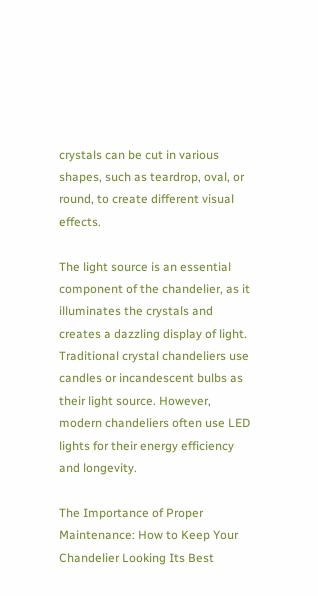crystals can be cut in various shapes, such as teardrop, oval, or round, to create different visual effects.

The light source is an essential component of the chandelier, as it illuminates the crystals and creates a dazzling display of light. Traditional crystal chandeliers use candles or incandescent bulbs as their light source. However, modern chandeliers often use LED lights for their energy efficiency and longevity.

The Importance of Proper Maintenance: How to Keep Your Chandelier Looking Its Best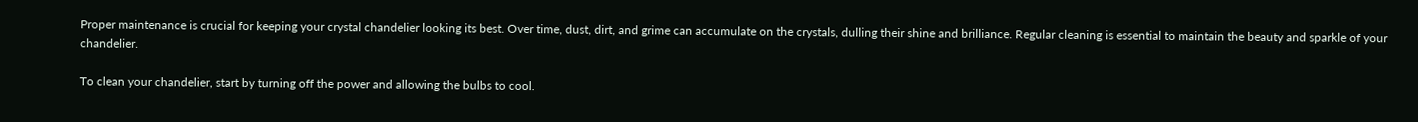Proper maintenance is crucial for keeping your crystal chandelier looking its best. Over time, dust, dirt, and grime can accumulate on the crystals, dulling their shine and brilliance. Regular cleaning is essential to maintain the beauty and sparkle of your chandelier.

To clean your chandelier, start by turning off the power and allowing the bulbs to cool.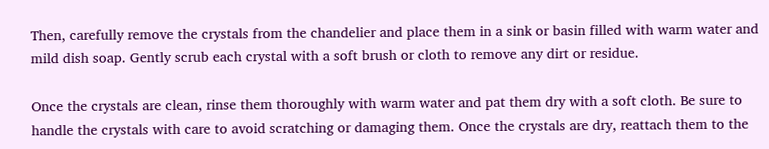Then, carefully remove the crystals from the chandelier and place them in a sink or basin filled with warm water and mild dish soap. Gently scrub each crystal with a soft brush or cloth to remove any dirt or residue.

Once the crystals are clean, rinse them thoroughly with warm water and pat them dry with a soft cloth. Be sure to handle the crystals with care to avoid scratching or damaging them. Once the crystals are dry, reattach them to the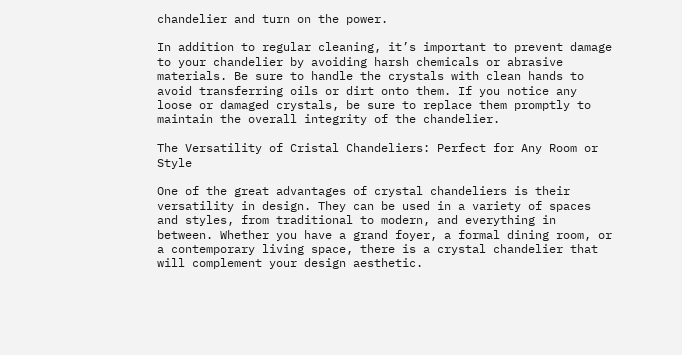chandelier and turn on the power.

In addition to regular cleaning, it’s important to prevent damage to your chandelier by avoiding harsh chemicals or abrasive materials. Be sure to handle the crystals with clean hands to avoid transferring oils or dirt onto them. If you notice any loose or damaged crystals, be sure to replace them promptly to maintain the overall integrity of the chandelier.

The Versatility of Cristal Chandeliers: Perfect for Any Room or Style

One of the great advantages of crystal chandeliers is their versatility in design. They can be used in a variety of spaces and styles, from traditional to modern, and everything in between. Whether you have a grand foyer, a formal dining room, or a contemporary living space, there is a crystal chandelier that will complement your design aesthetic.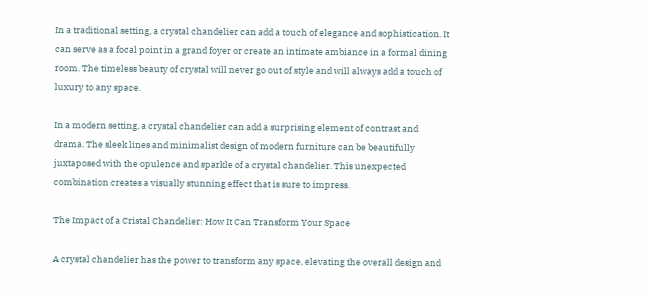In a traditional setting, a crystal chandelier can add a touch of elegance and sophistication. It can serve as a focal point in a grand foyer or create an intimate ambiance in a formal dining room. The timeless beauty of crystal will never go out of style and will always add a touch of luxury to any space.

In a modern setting, a crystal chandelier can add a surprising element of contrast and drama. The sleek lines and minimalist design of modern furniture can be beautifully juxtaposed with the opulence and sparkle of a crystal chandelier. This unexpected combination creates a visually stunning effect that is sure to impress.

The Impact of a Cristal Chandelier: How It Can Transform Your Space

A crystal chandelier has the power to transform any space, elevating the overall design and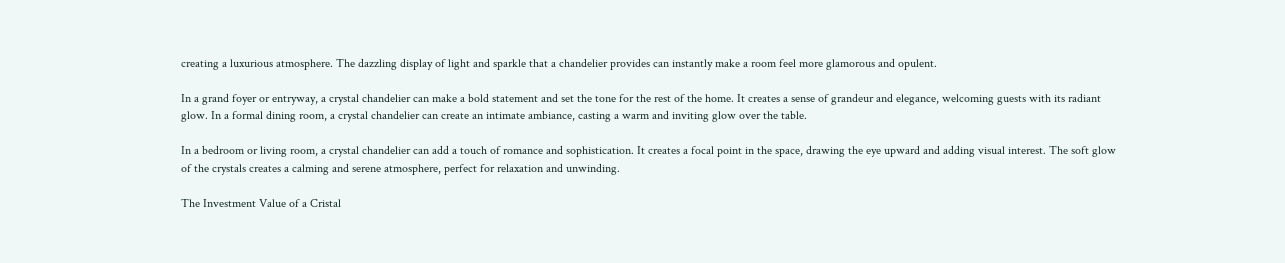creating a luxurious atmosphere. The dazzling display of light and sparkle that a chandelier provides can instantly make a room feel more glamorous and opulent.

In a grand foyer or entryway, a crystal chandelier can make a bold statement and set the tone for the rest of the home. It creates a sense of grandeur and elegance, welcoming guests with its radiant glow. In a formal dining room, a crystal chandelier can create an intimate ambiance, casting a warm and inviting glow over the table.

In a bedroom or living room, a crystal chandelier can add a touch of romance and sophistication. It creates a focal point in the space, drawing the eye upward and adding visual interest. The soft glow of the crystals creates a calming and serene atmosphere, perfect for relaxation and unwinding.

The Investment Value of a Cristal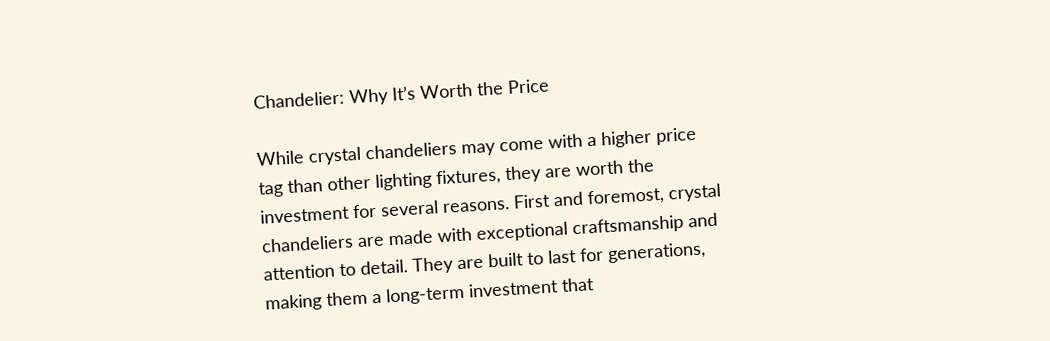Chandelier: Why It’s Worth the Price

While crystal chandeliers may come with a higher price tag than other lighting fixtures, they are worth the investment for several reasons. First and foremost, crystal chandeliers are made with exceptional craftsmanship and attention to detail. They are built to last for generations, making them a long-term investment that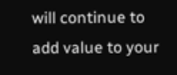will continue to add value to your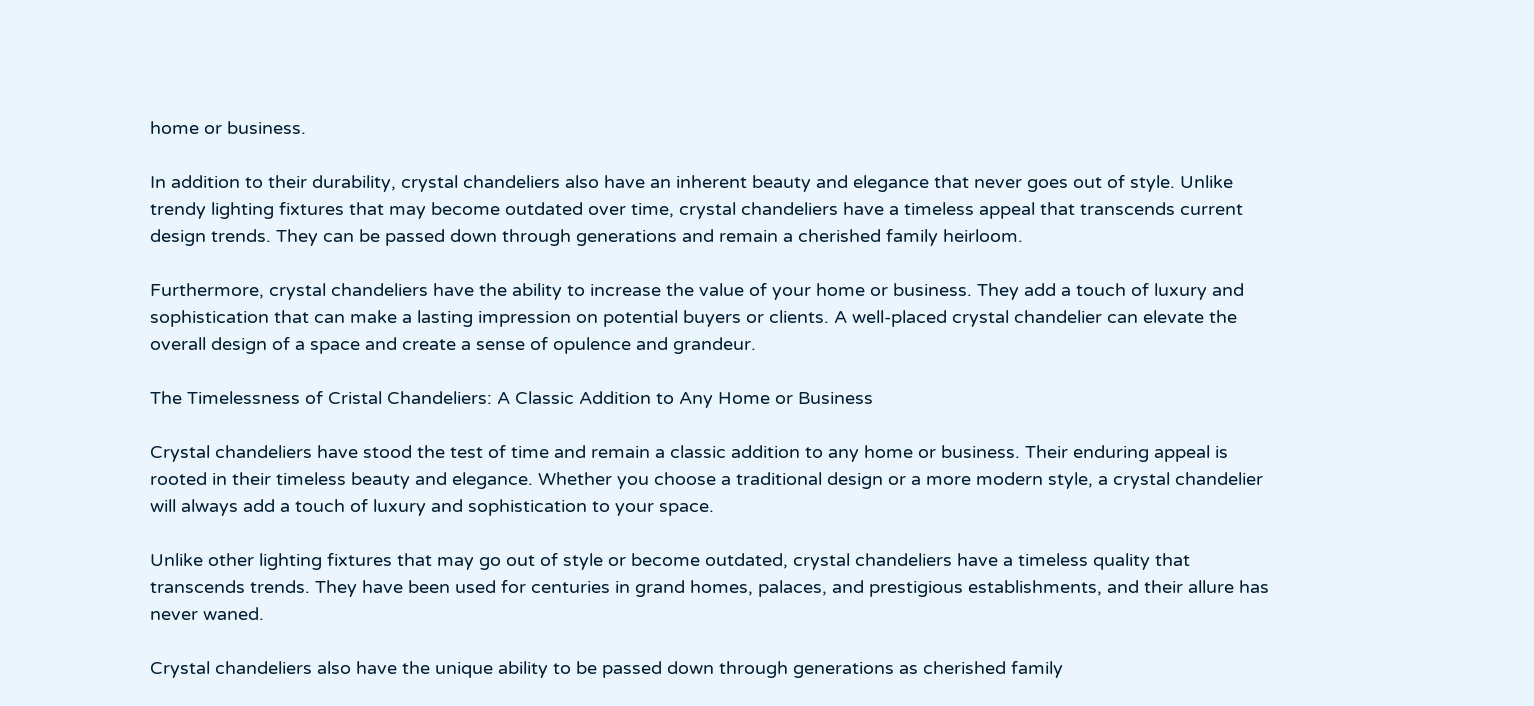home or business.

In addition to their durability, crystal chandeliers also have an inherent beauty and elegance that never goes out of style. Unlike trendy lighting fixtures that may become outdated over time, crystal chandeliers have a timeless appeal that transcends current design trends. They can be passed down through generations and remain a cherished family heirloom.

Furthermore, crystal chandeliers have the ability to increase the value of your home or business. They add a touch of luxury and sophistication that can make a lasting impression on potential buyers or clients. A well-placed crystal chandelier can elevate the overall design of a space and create a sense of opulence and grandeur.

The Timelessness of Cristal Chandeliers: A Classic Addition to Any Home or Business

Crystal chandeliers have stood the test of time and remain a classic addition to any home or business. Their enduring appeal is rooted in their timeless beauty and elegance. Whether you choose a traditional design or a more modern style, a crystal chandelier will always add a touch of luxury and sophistication to your space.

Unlike other lighting fixtures that may go out of style or become outdated, crystal chandeliers have a timeless quality that transcends trends. They have been used for centuries in grand homes, palaces, and prestigious establishments, and their allure has never waned.

Crystal chandeliers also have the unique ability to be passed down through generations as cherished family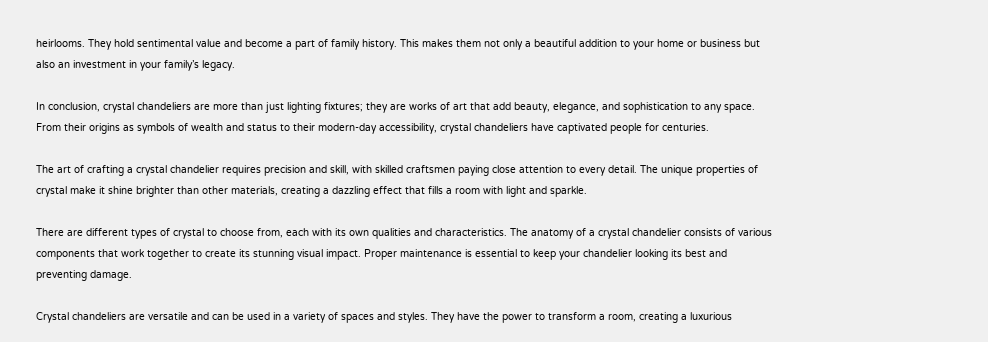heirlooms. They hold sentimental value and become a part of family history. This makes them not only a beautiful addition to your home or business but also an investment in your family’s legacy.

In conclusion, crystal chandeliers are more than just lighting fixtures; they are works of art that add beauty, elegance, and sophistication to any space. From their origins as symbols of wealth and status to their modern-day accessibility, crystal chandeliers have captivated people for centuries.

The art of crafting a crystal chandelier requires precision and skill, with skilled craftsmen paying close attention to every detail. The unique properties of crystal make it shine brighter than other materials, creating a dazzling effect that fills a room with light and sparkle.

There are different types of crystal to choose from, each with its own qualities and characteristics. The anatomy of a crystal chandelier consists of various components that work together to create its stunning visual impact. Proper maintenance is essential to keep your chandelier looking its best and preventing damage.

Crystal chandeliers are versatile and can be used in a variety of spaces and styles. They have the power to transform a room, creating a luxurious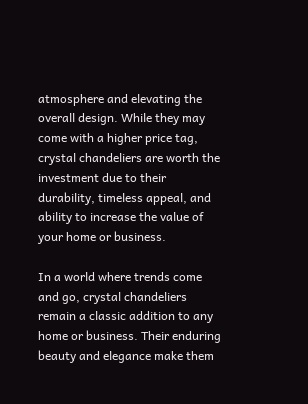atmosphere and elevating the overall design. While they may come with a higher price tag, crystal chandeliers are worth the investment due to their durability, timeless appeal, and ability to increase the value of your home or business.

In a world where trends come and go, crystal chandeliers remain a classic addition to any home or business. Their enduring beauty and elegance make them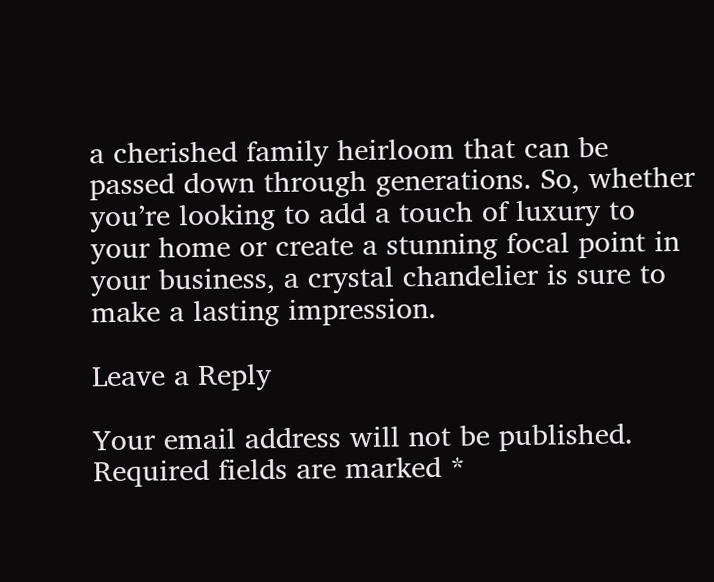a cherished family heirloom that can be passed down through generations. So, whether you’re looking to add a touch of luxury to your home or create a stunning focal point in your business, a crystal chandelier is sure to make a lasting impression.

Leave a Reply

Your email address will not be published. Required fields are marked *